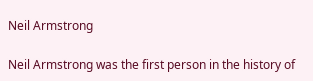Neil Armstrong

Neil Armstrong was the first person in the history of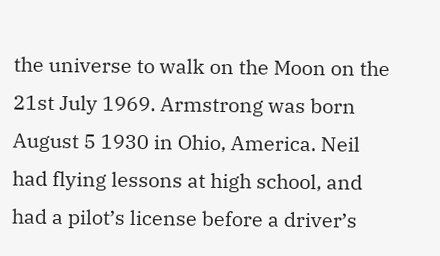the universe to walk on the Moon on the 21st July 1969. Armstrong was born August 5 1930 in Ohio, America. Neil had flying lessons at high school, and had a pilot’s license before a driver’s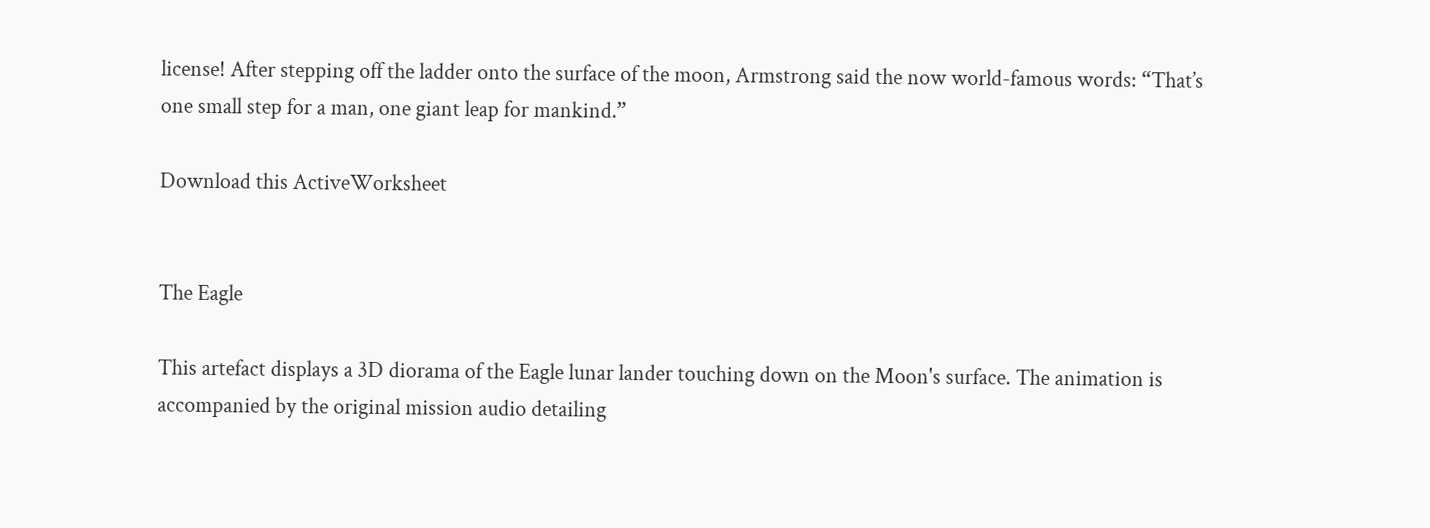license! After stepping off the ladder onto the surface of the moon, Armstrong said the now world-famous words: “That’s one small step for a man, one giant leap for mankind.”

Download this ActiveWorksheet


The Eagle

This artefact displays a 3D diorama of the Eagle lunar lander touching down on the Moon's surface. The animation is accompanied by the original mission audio detailing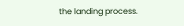the landing process.